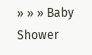» » » Baby Shower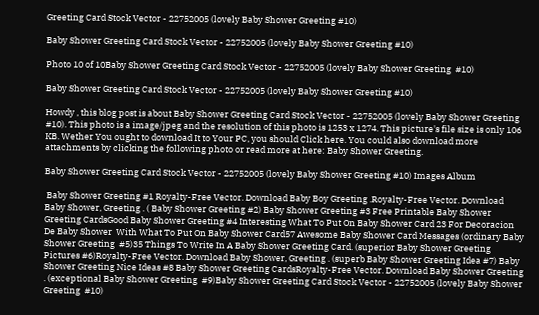Greeting Card Stock Vector - 22752005 (lovely Baby Shower Greeting #10)

Baby Shower Greeting Card Stock Vector - 22752005 (lovely Baby Shower Greeting #10)

Photo 10 of 10Baby Shower Greeting Card Stock Vector - 22752005 (lovely Baby Shower Greeting  #10)

Baby Shower Greeting Card Stock Vector - 22752005 (lovely Baby Shower Greeting #10)

Howdy , this blog post is about Baby Shower Greeting Card Stock Vector - 22752005 (lovely Baby Shower Greeting #10). This photo is a image/jpeg and the resolution of this photo is 1253 x 1274. This picture's file size is only 106 KB. Wether You ought to download It to Your PC, you should Click here. You could also download more attachments by clicking the following photo or read more at here: Baby Shower Greeting.

Baby Shower Greeting Card Stock Vector - 22752005 (lovely Baby Shower Greeting #10) Images Album

 Baby Shower Greeting #1 Royalty-Free Vector. Download Baby Boy Greeting .Royalty-Free Vector. Download Baby Shower, Greeting . ( Baby Shower Greeting #2) Baby Shower Greeting #3 Free Printable Baby Shower Greeting CardsGood Baby Shower Greeting #4 Interesting What To Put On Baby Shower Card 23 For Decoracion De Baby Shower  With What To Put On Baby Shower Card57 Awesome Baby Shower Card Messages (ordinary Baby Shower Greeting  #5)35 Things To Write In A Baby Shower Greeting Card. (superior Baby Shower Greeting Pictures #6)Royalty-Free Vector. Download Baby Shower, Greeting . (superb Baby Shower Greeting Idea #7) Baby Shower Greeting Nice Ideas #8 Baby Shower Greeting CardsRoyalty-Free Vector. Download Baby Shower Greeting . (exceptional Baby Shower Greeting  #9)Baby Shower Greeting Card Stock Vector - 22752005 (lovely Baby Shower Greeting  #10)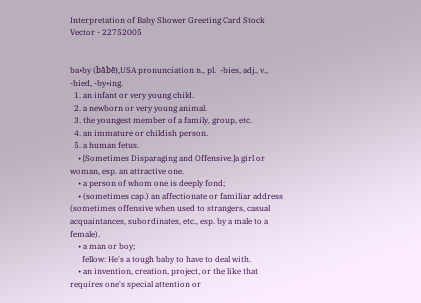Interpretation of Baby Shower Greeting Card Stock Vector - 22752005


ba•by (bābē),USA pronunciation n., pl.  -bies, adj., v.,  -bied, -by•ing.
  1. an infant or very young child.
  2. a newborn or very young animal.
  3. the youngest member of a family, group, etc.
  4. an immature or childish person.
  5. a human fetus.
    • [Sometimes Disparaging and Offensive.]a girl or woman, esp. an attractive one.
    • a person of whom one is deeply fond;
    • (sometimes cap.) an affectionate or familiar address (sometimes offensive when used to strangers, casual acquaintances, subordinates, etc., esp. by a male to a female).
    • a man or boy;
      fellow: He's a tough baby to have to deal with.
    • an invention, creation, project, or the like that requires one's special attention or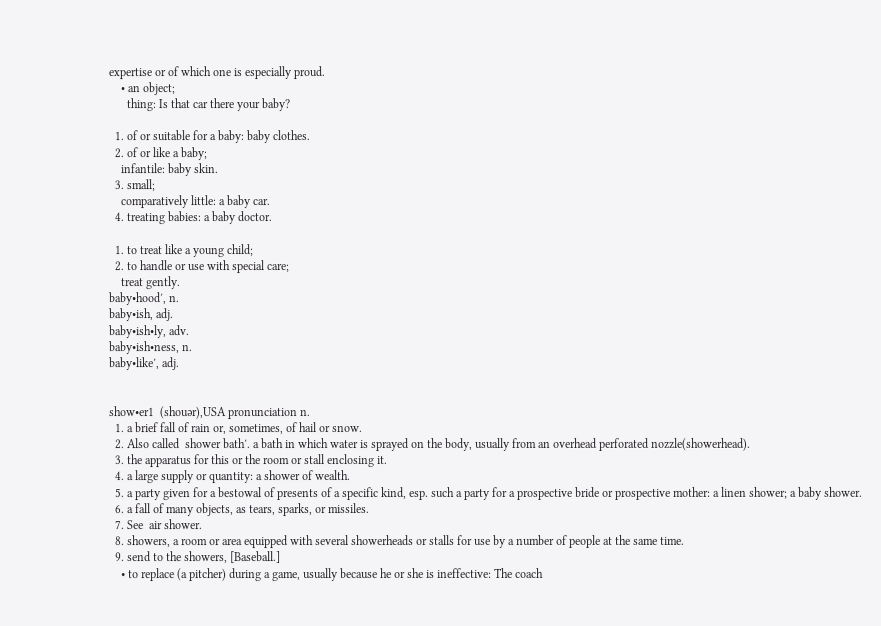expertise or of which one is especially proud.
    • an object;
      thing: Is that car there your baby?

  1. of or suitable for a baby: baby clothes.
  2. of or like a baby;
    infantile: baby skin.
  3. small;
    comparatively little: a baby car.
  4. treating babies: a baby doctor.

  1. to treat like a young child;
  2. to handle or use with special care;
    treat gently.
baby•hood′, n.
baby•ish, adj.
baby•ish•ly, adv.
baby•ish•ness, n.
baby•like′, adj.


show•er1  (shouər),USA pronunciation n.
  1. a brief fall of rain or, sometimes, of hail or snow.
  2. Also called  shower bath′. a bath in which water is sprayed on the body, usually from an overhead perforated nozzle(showerhead).
  3. the apparatus for this or the room or stall enclosing it.
  4. a large supply or quantity: a shower of wealth.
  5. a party given for a bestowal of presents of a specific kind, esp. such a party for a prospective bride or prospective mother: a linen shower; a baby shower.
  6. a fall of many objects, as tears, sparks, or missiles.
  7. See  air shower.
  8. showers, a room or area equipped with several showerheads or stalls for use by a number of people at the same time.
  9. send to the showers, [Baseball.]
    • to replace (a pitcher) during a game, usually because he or she is ineffective: The coach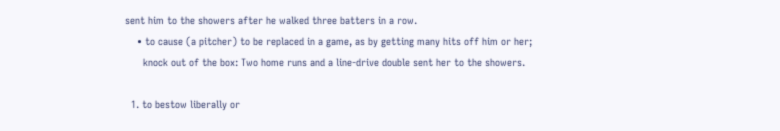sent him to the showers after he walked three batters in a row.
    • to cause (a pitcher) to be replaced in a game, as by getting many hits off him or her;
      knock out of the box: Two home runs and a line-drive double sent her to the showers.

  1. to bestow liberally or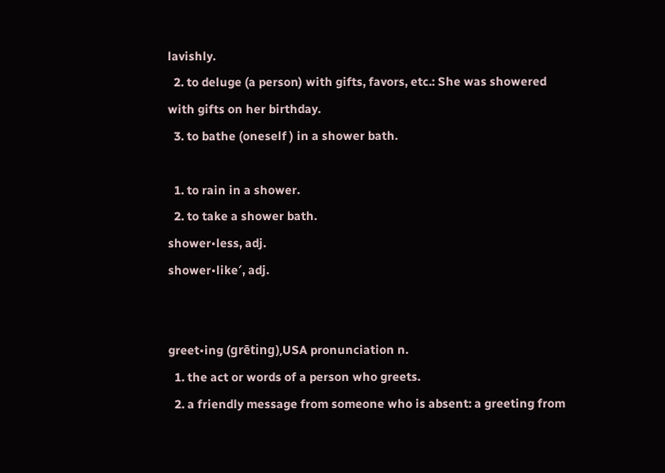lavishly.
  2. to deluge (a person) with gifts, favors, etc.: She was showered with gifts on her birthday.
  3. to bathe (oneself ) in a shower bath.

  1. to rain in a shower.
  2. to take a shower bath.
shower•less, adj.
shower•like′, adj.


greet•ing (grēting),USA pronunciation n.
  1. the act or words of a person who greets.
  2. a friendly message from someone who is absent: a greeting from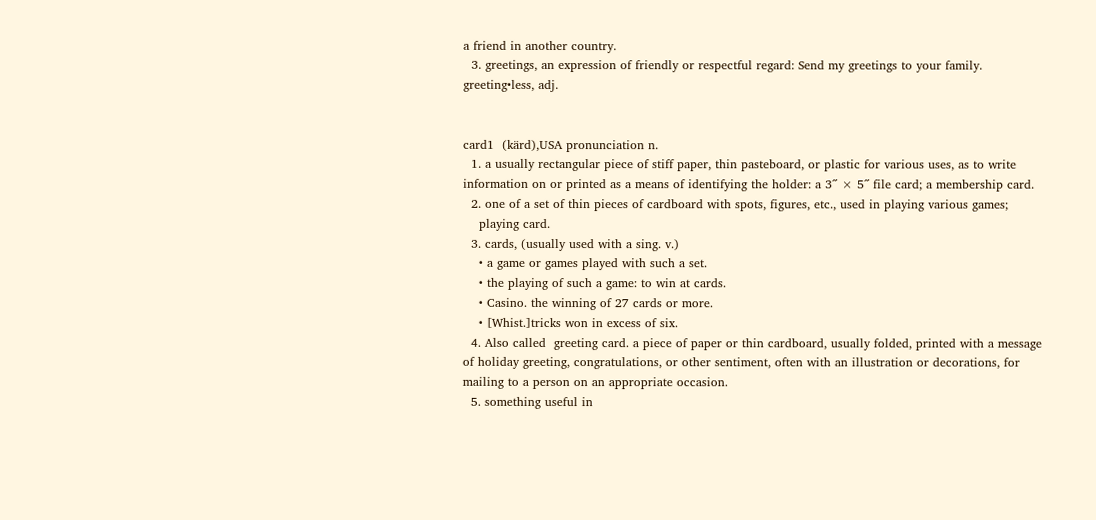a friend in another country.
  3. greetings, an expression of friendly or respectful regard: Send my greetings to your family.
greeting•less, adj.


card1  (kärd),USA pronunciation n.
  1. a usually rectangular piece of stiff paper, thin pasteboard, or plastic for various uses, as to write information on or printed as a means of identifying the holder: a 3ʺ × 5ʺ file card; a membership card.
  2. one of a set of thin pieces of cardboard with spots, figures, etc., used in playing various games;
    playing card.
  3. cards, (usually used with a sing. v.)
    • a game or games played with such a set.
    • the playing of such a game: to win at cards.
    • Casino. the winning of 27 cards or more.
    • [Whist.]tricks won in excess of six.
  4. Also called  greeting card. a piece of paper or thin cardboard, usually folded, printed with a message of holiday greeting, congratulations, or other sentiment, often with an illustration or decorations, for mailing to a person on an appropriate occasion.
  5. something useful in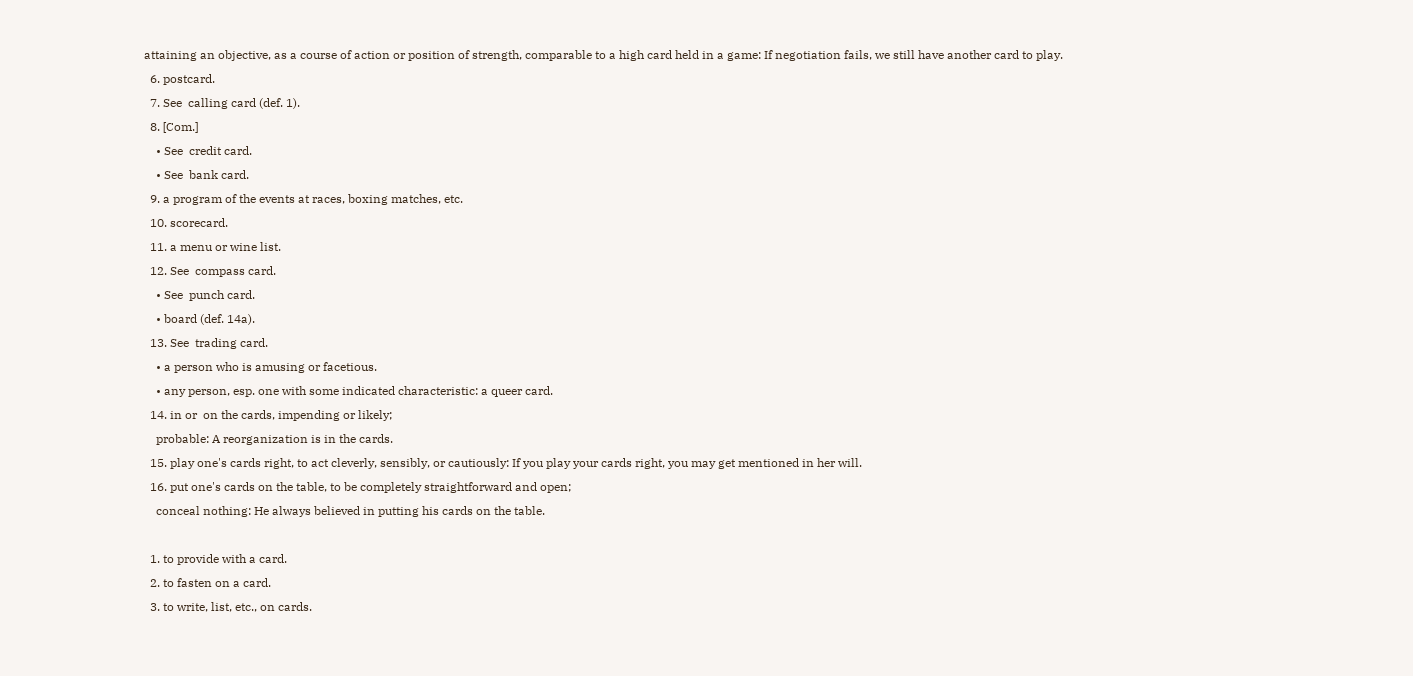attaining an objective, as a course of action or position of strength, comparable to a high card held in a game: If negotiation fails, we still have another card to play.
  6. postcard.
  7. See  calling card (def. 1).
  8. [Com.]
    • See  credit card.
    • See  bank card.
  9. a program of the events at races, boxing matches, etc.
  10. scorecard.
  11. a menu or wine list.
  12. See  compass card.
    • See  punch card.
    • board (def. 14a).
  13. See  trading card.
    • a person who is amusing or facetious.
    • any person, esp. one with some indicated characteristic: a queer card.
  14. in or  on the cards, impending or likely;
    probable: A reorganization is in the cards.
  15. play one's cards right, to act cleverly, sensibly, or cautiously: If you play your cards right, you may get mentioned in her will.
  16. put one's cards on the table, to be completely straightforward and open;
    conceal nothing: He always believed in putting his cards on the table.

  1. to provide with a card.
  2. to fasten on a card.
  3. to write, list, etc., on cards.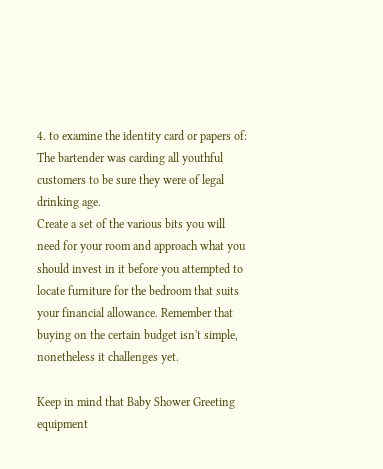4. to examine the identity card or papers of: The bartender was carding all youthful customers to be sure they were of legal drinking age.
Create a set of the various bits you will need for your room and approach what you should invest in it before you attempted to locate furniture for the bedroom that suits your financial allowance. Remember that buying on the certain budget isn't simple, nonetheless it challenges yet.

Keep in mind that Baby Shower Greeting equipment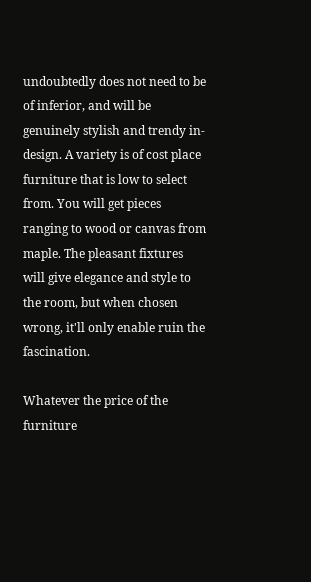undoubtedly does not need to be of inferior, and will be genuinely stylish and trendy in-design. A variety is of cost place furniture that is low to select from. You will get pieces ranging to wood or canvas from maple. The pleasant fixtures will give elegance and style to the room, but when chosen wrong, it'll only enable ruin the fascination.

Whatever the price of the furniture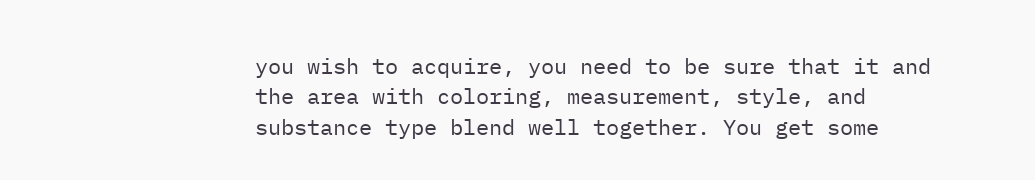you wish to acquire, you need to be sure that it and the area with coloring, measurement, style, and substance type blend well together. You get some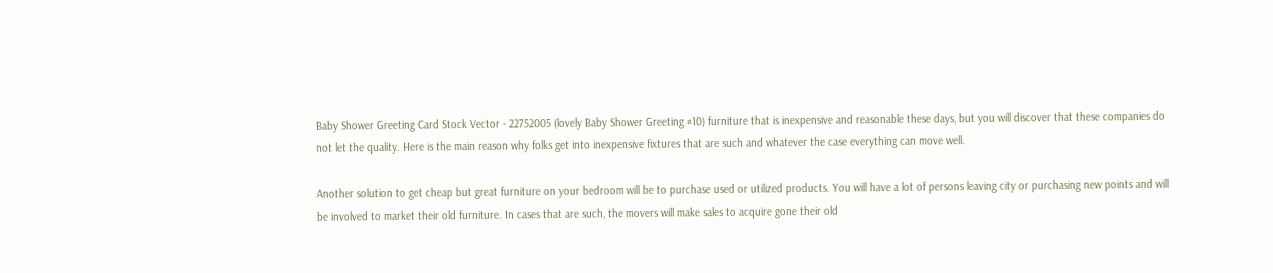Baby Shower Greeting Card Stock Vector - 22752005 (lovely Baby Shower Greeting #10) furniture that is inexpensive and reasonable these days, but you will discover that these companies do not let the quality. Here is the main reason why folks get into inexpensive fixtures that are such and whatever the case everything can move well.

Another solution to get cheap but great furniture on your bedroom will be to purchase used or utilized products. You will have a lot of persons leaving city or purchasing new points and will be involved to market their old furniture. In cases that are such, the movers will make sales to acquire gone their old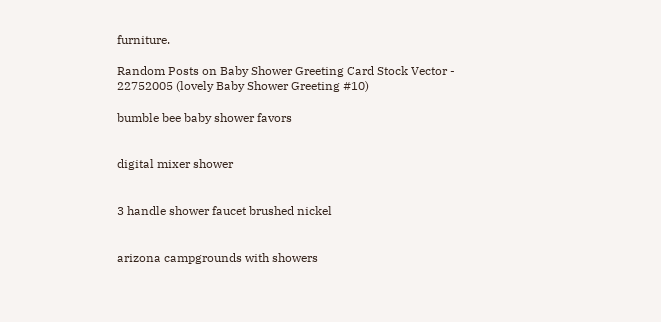furniture.

Random Posts on Baby Shower Greeting Card Stock Vector - 22752005 (lovely Baby Shower Greeting #10)

bumble bee baby shower favors


digital mixer shower


3 handle shower faucet brushed nickel


arizona campgrounds with showers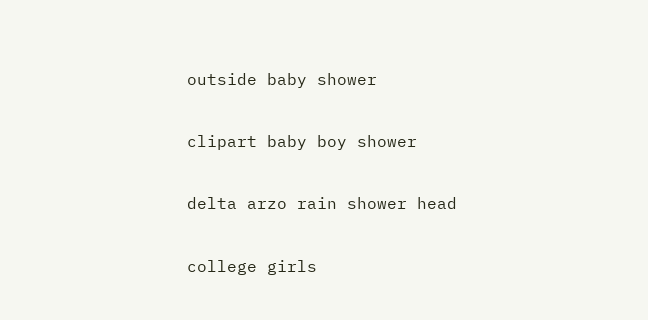outside baby shower


clipart baby boy shower


delta arzo rain shower head


college girls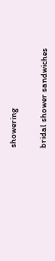showering


bridal shower sandwiches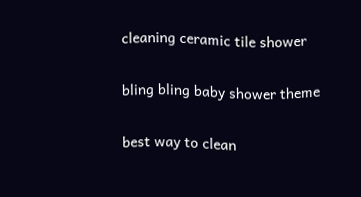cleaning ceramic tile shower


bling bling baby shower theme


best way to clean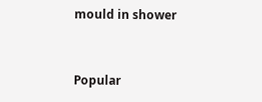mould in shower


Popular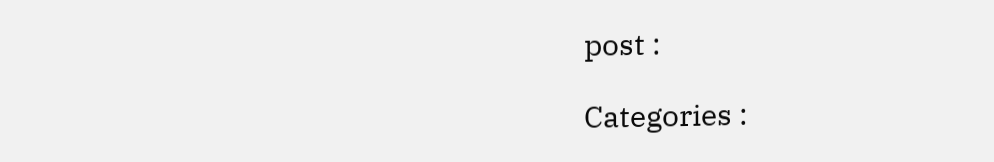post :

Categories :